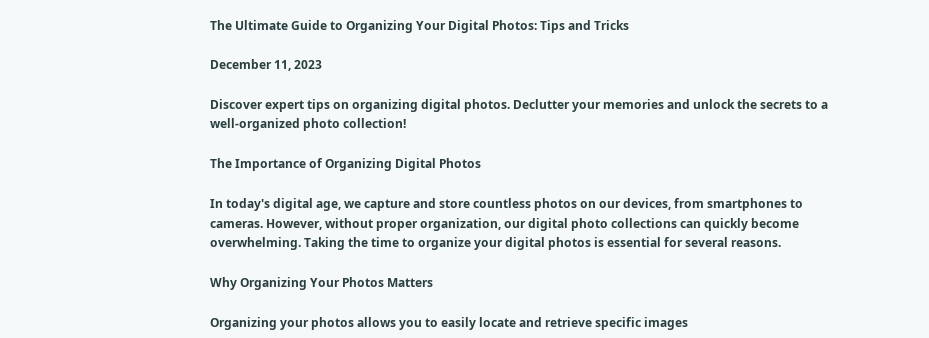The Ultimate Guide to Organizing Your Digital Photos: Tips and Tricks

December 11, 2023

Discover expert tips on organizing digital photos. Declutter your memories and unlock the secrets to a well-organized photo collection!

The Importance of Organizing Digital Photos

In today's digital age, we capture and store countless photos on our devices, from smartphones to cameras. However, without proper organization, our digital photo collections can quickly become overwhelming. Taking the time to organize your digital photos is essential for several reasons.

Why Organizing Your Photos Matters

Organizing your photos allows you to easily locate and retrieve specific images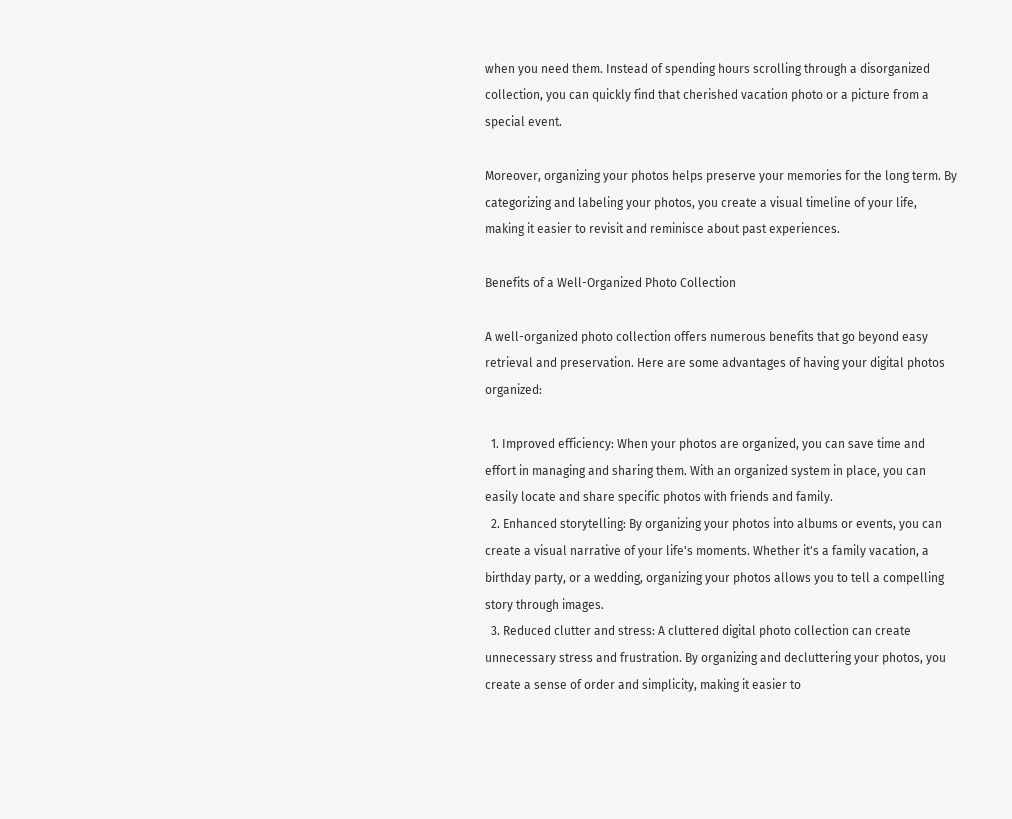when you need them. Instead of spending hours scrolling through a disorganized collection, you can quickly find that cherished vacation photo or a picture from a special event.

Moreover, organizing your photos helps preserve your memories for the long term. By categorizing and labeling your photos, you create a visual timeline of your life, making it easier to revisit and reminisce about past experiences.

Benefits of a Well-Organized Photo Collection

A well-organized photo collection offers numerous benefits that go beyond easy retrieval and preservation. Here are some advantages of having your digital photos organized:

  1. Improved efficiency: When your photos are organized, you can save time and effort in managing and sharing them. With an organized system in place, you can easily locate and share specific photos with friends and family.
  2. Enhanced storytelling: By organizing your photos into albums or events, you can create a visual narrative of your life's moments. Whether it's a family vacation, a birthday party, or a wedding, organizing your photos allows you to tell a compelling story through images.
  3. Reduced clutter and stress: A cluttered digital photo collection can create unnecessary stress and frustration. By organizing and decluttering your photos, you create a sense of order and simplicity, making it easier to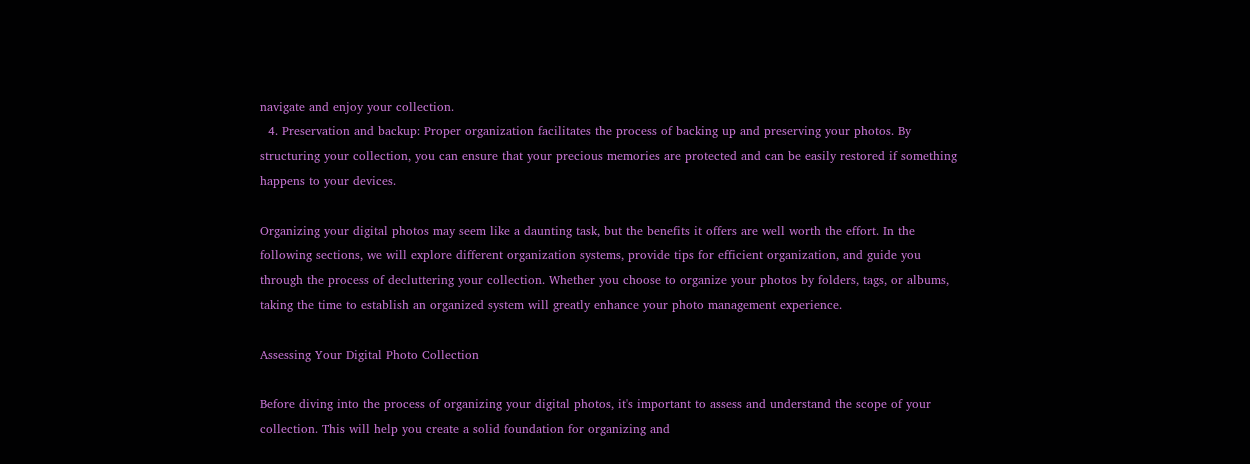navigate and enjoy your collection.
  4. Preservation and backup: Proper organization facilitates the process of backing up and preserving your photos. By structuring your collection, you can ensure that your precious memories are protected and can be easily restored if something happens to your devices.

Organizing your digital photos may seem like a daunting task, but the benefits it offers are well worth the effort. In the following sections, we will explore different organization systems, provide tips for efficient organization, and guide you through the process of decluttering your collection. Whether you choose to organize your photos by folders, tags, or albums, taking the time to establish an organized system will greatly enhance your photo management experience.

Assessing Your Digital Photo Collection

Before diving into the process of organizing your digital photos, it's important to assess and understand the scope of your collection. This will help you create a solid foundation for organizing and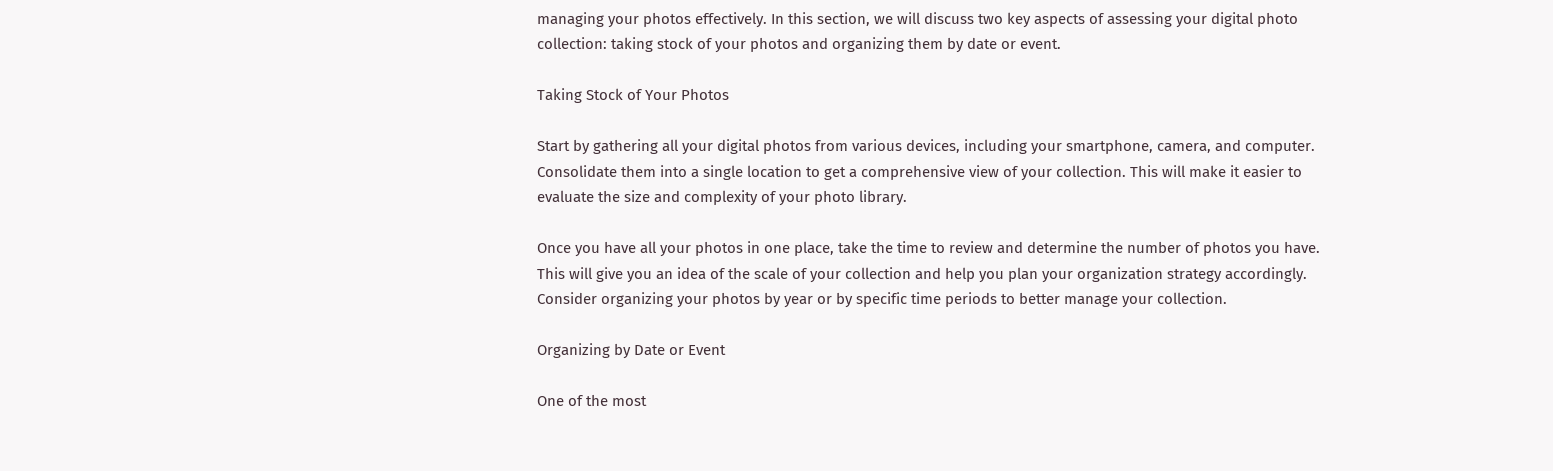managing your photos effectively. In this section, we will discuss two key aspects of assessing your digital photo collection: taking stock of your photos and organizing them by date or event.

Taking Stock of Your Photos

Start by gathering all your digital photos from various devices, including your smartphone, camera, and computer. Consolidate them into a single location to get a comprehensive view of your collection. This will make it easier to evaluate the size and complexity of your photo library.

Once you have all your photos in one place, take the time to review and determine the number of photos you have. This will give you an idea of the scale of your collection and help you plan your organization strategy accordingly. Consider organizing your photos by year or by specific time periods to better manage your collection.

Organizing by Date or Event

One of the most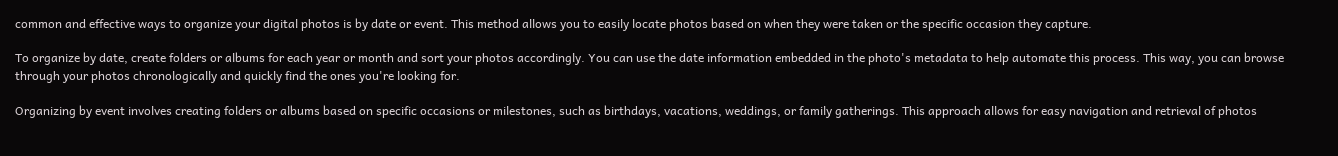common and effective ways to organize your digital photos is by date or event. This method allows you to easily locate photos based on when they were taken or the specific occasion they capture.

To organize by date, create folders or albums for each year or month and sort your photos accordingly. You can use the date information embedded in the photo's metadata to help automate this process. This way, you can browse through your photos chronologically and quickly find the ones you're looking for.

Organizing by event involves creating folders or albums based on specific occasions or milestones, such as birthdays, vacations, weddings, or family gatherings. This approach allows for easy navigation and retrieval of photos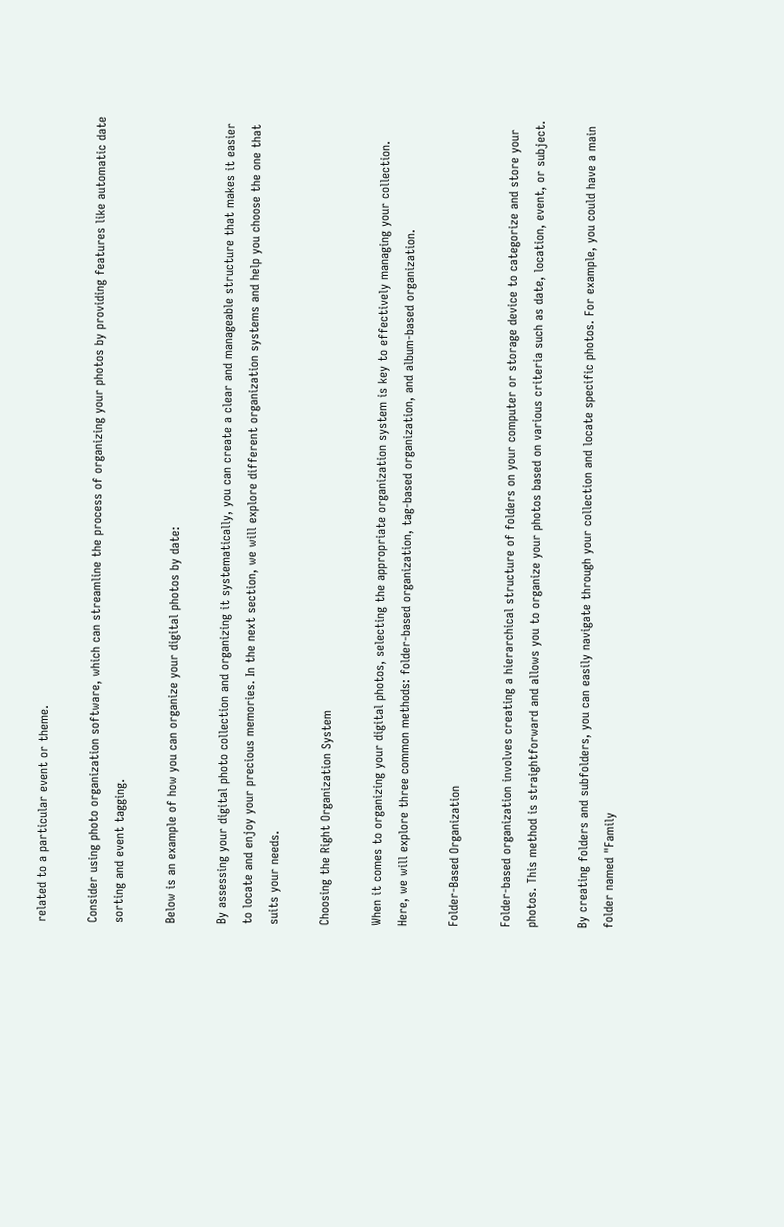related to a particular event or theme.

Consider using photo organization software, which can streamline the process of organizing your photos by providing features like automatic date sorting and event tagging.

Below is an example of how you can organize your digital photos by date:

By assessing your digital photo collection and organizing it systematically, you can create a clear and manageable structure that makes it easier to locate and enjoy your precious memories. In the next section, we will explore different organization systems and help you choose the one that suits your needs.

Choosing the Right Organization System

When it comes to organizing your digital photos, selecting the appropriate organization system is key to effectively managing your collection. Here, we will explore three common methods: folder-based organization, tag-based organization, and album-based organization.

Folder-Based Organization

Folder-based organization involves creating a hierarchical structure of folders on your computer or storage device to categorize and store your photos. This method is straightforward and allows you to organize your photos based on various criteria such as date, location, event, or subject.

By creating folders and subfolders, you can easily navigate through your collection and locate specific photos. For example, you could have a main folder named "Family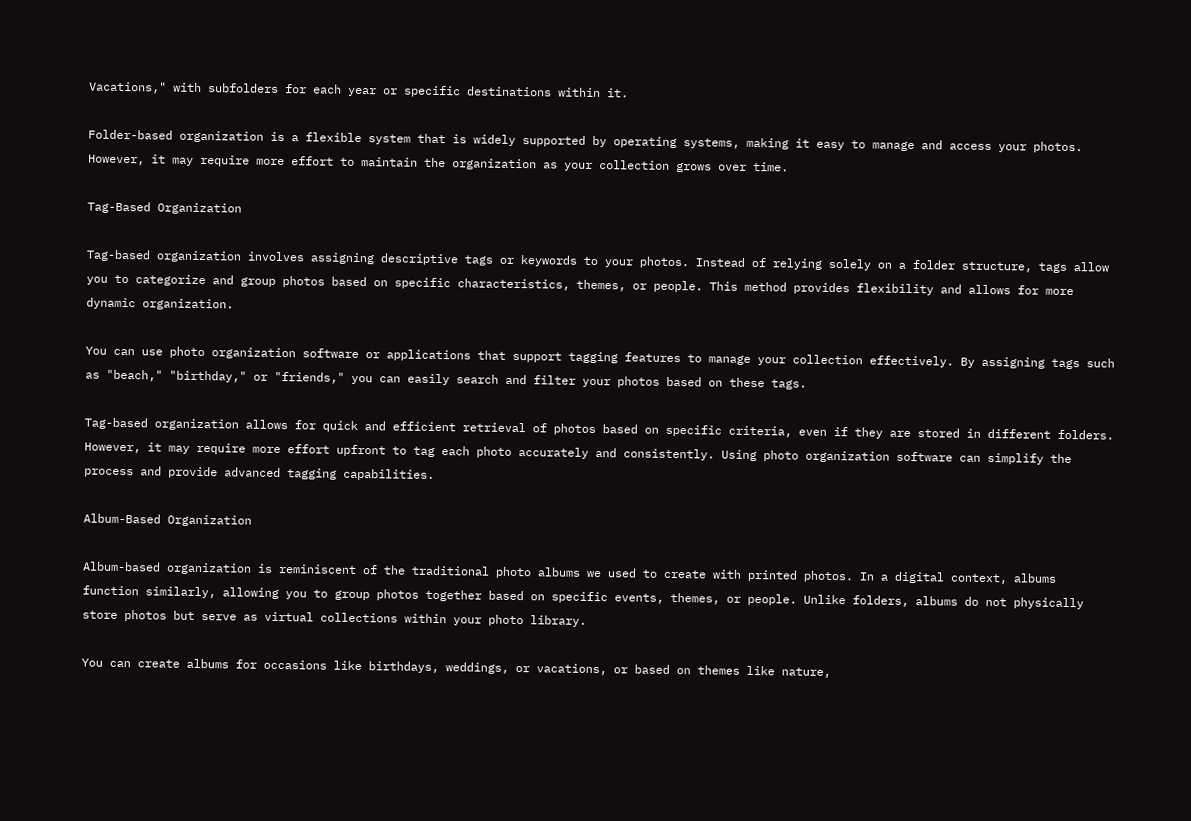Vacations," with subfolders for each year or specific destinations within it.

Folder-based organization is a flexible system that is widely supported by operating systems, making it easy to manage and access your photos. However, it may require more effort to maintain the organization as your collection grows over time.

Tag-Based Organization

Tag-based organization involves assigning descriptive tags or keywords to your photos. Instead of relying solely on a folder structure, tags allow you to categorize and group photos based on specific characteristics, themes, or people. This method provides flexibility and allows for more dynamic organization.

You can use photo organization software or applications that support tagging features to manage your collection effectively. By assigning tags such as "beach," "birthday," or "friends," you can easily search and filter your photos based on these tags.

Tag-based organization allows for quick and efficient retrieval of photos based on specific criteria, even if they are stored in different folders. However, it may require more effort upfront to tag each photo accurately and consistently. Using photo organization software can simplify the process and provide advanced tagging capabilities.

Album-Based Organization

Album-based organization is reminiscent of the traditional photo albums we used to create with printed photos. In a digital context, albums function similarly, allowing you to group photos together based on specific events, themes, or people. Unlike folders, albums do not physically store photos but serve as virtual collections within your photo library.

You can create albums for occasions like birthdays, weddings, or vacations, or based on themes like nature,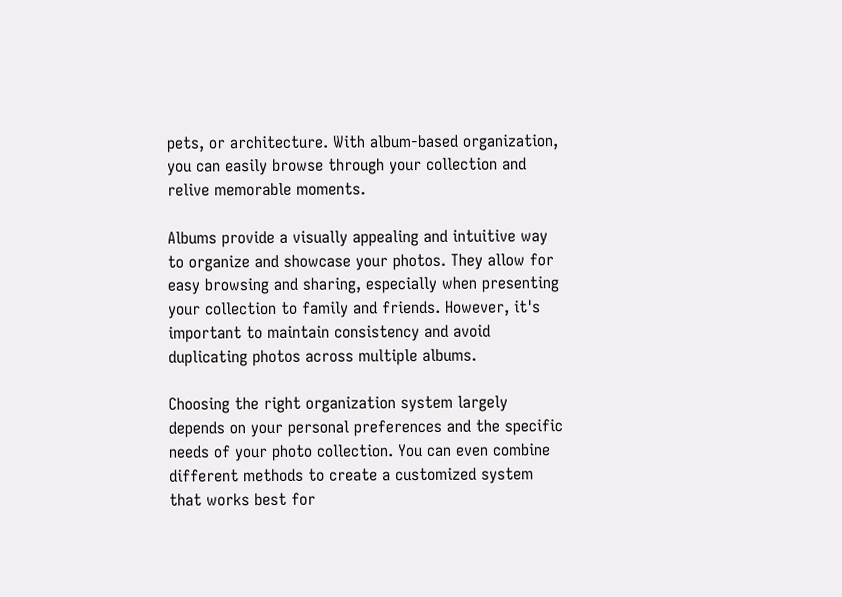pets, or architecture. With album-based organization, you can easily browse through your collection and relive memorable moments.

Albums provide a visually appealing and intuitive way to organize and showcase your photos. They allow for easy browsing and sharing, especially when presenting your collection to family and friends. However, it's important to maintain consistency and avoid duplicating photos across multiple albums.

Choosing the right organization system largely depends on your personal preferences and the specific needs of your photo collection. You can even combine different methods to create a customized system that works best for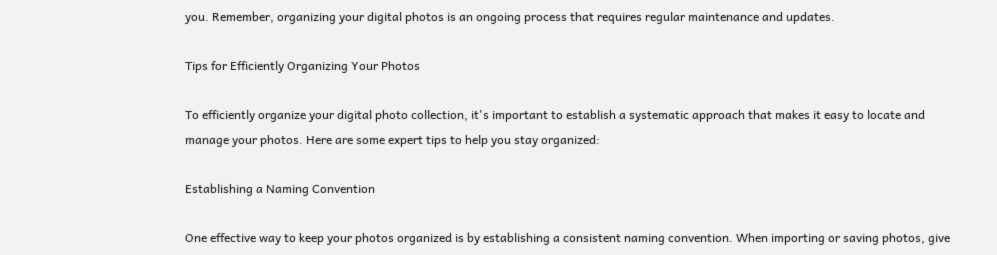you. Remember, organizing your digital photos is an ongoing process that requires regular maintenance and updates.

Tips for Efficiently Organizing Your Photos

To efficiently organize your digital photo collection, it's important to establish a systematic approach that makes it easy to locate and manage your photos. Here are some expert tips to help you stay organized:

Establishing a Naming Convention

One effective way to keep your photos organized is by establishing a consistent naming convention. When importing or saving photos, give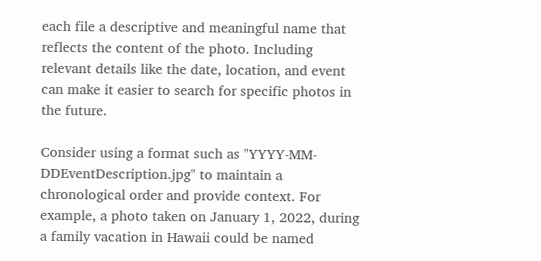each file a descriptive and meaningful name that reflects the content of the photo. Including relevant details like the date, location, and event can make it easier to search for specific photos in the future.

Consider using a format such as "YYYY-MM-DDEventDescription.jpg" to maintain a chronological order and provide context. For example, a photo taken on January 1, 2022, during a family vacation in Hawaii could be named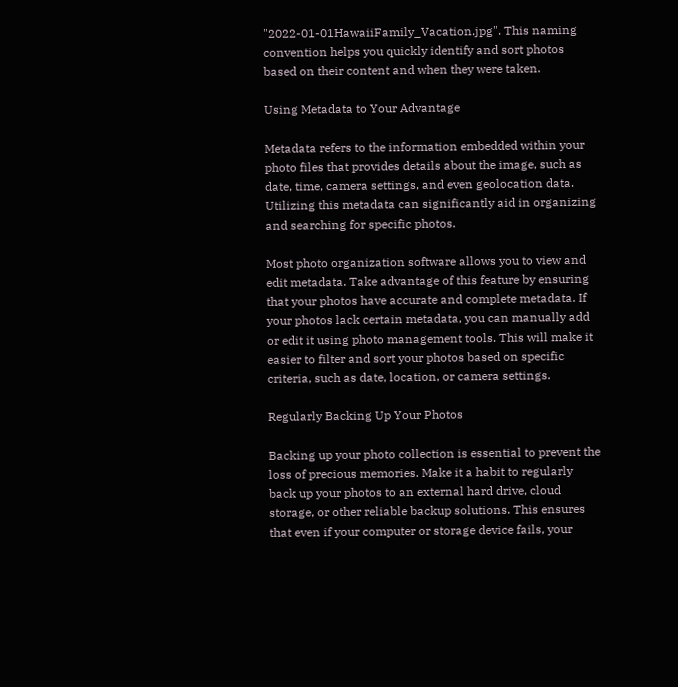"2022-01-01HawaiiFamily_Vacation.jpg". This naming convention helps you quickly identify and sort photos based on their content and when they were taken.

Using Metadata to Your Advantage

Metadata refers to the information embedded within your photo files that provides details about the image, such as date, time, camera settings, and even geolocation data. Utilizing this metadata can significantly aid in organizing and searching for specific photos.

Most photo organization software allows you to view and edit metadata. Take advantage of this feature by ensuring that your photos have accurate and complete metadata. If your photos lack certain metadata, you can manually add or edit it using photo management tools. This will make it easier to filter and sort your photos based on specific criteria, such as date, location, or camera settings.

Regularly Backing Up Your Photos

Backing up your photo collection is essential to prevent the loss of precious memories. Make it a habit to regularly back up your photos to an external hard drive, cloud storage, or other reliable backup solutions. This ensures that even if your computer or storage device fails, your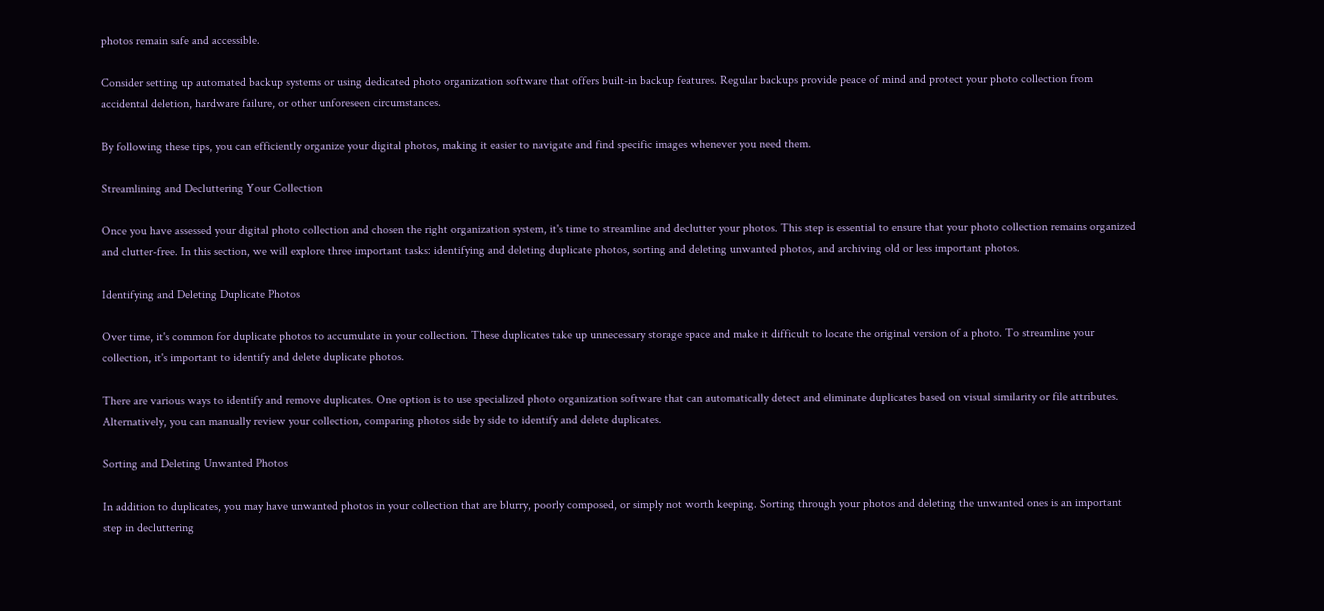photos remain safe and accessible.

Consider setting up automated backup systems or using dedicated photo organization software that offers built-in backup features. Regular backups provide peace of mind and protect your photo collection from accidental deletion, hardware failure, or other unforeseen circumstances.

By following these tips, you can efficiently organize your digital photos, making it easier to navigate and find specific images whenever you need them.

Streamlining and Decluttering Your Collection

Once you have assessed your digital photo collection and chosen the right organization system, it's time to streamline and declutter your photos. This step is essential to ensure that your photo collection remains organized and clutter-free. In this section, we will explore three important tasks: identifying and deleting duplicate photos, sorting and deleting unwanted photos, and archiving old or less important photos.

Identifying and Deleting Duplicate Photos

Over time, it's common for duplicate photos to accumulate in your collection. These duplicates take up unnecessary storage space and make it difficult to locate the original version of a photo. To streamline your collection, it's important to identify and delete duplicate photos.

There are various ways to identify and remove duplicates. One option is to use specialized photo organization software that can automatically detect and eliminate duplicates based on visual similarity or file attributes. Alternatively, you can manually review your collection, comparing photos side by side to identify and delete duplicates.

Sorting and Deleting Unwanted Photos

In addition to duplicates, you may have unwanted photos in your collection that are blurry, poorly composed, or simply not worth keeping. Sorting through your photos and deleting the unwanted ones is an important step in decluttering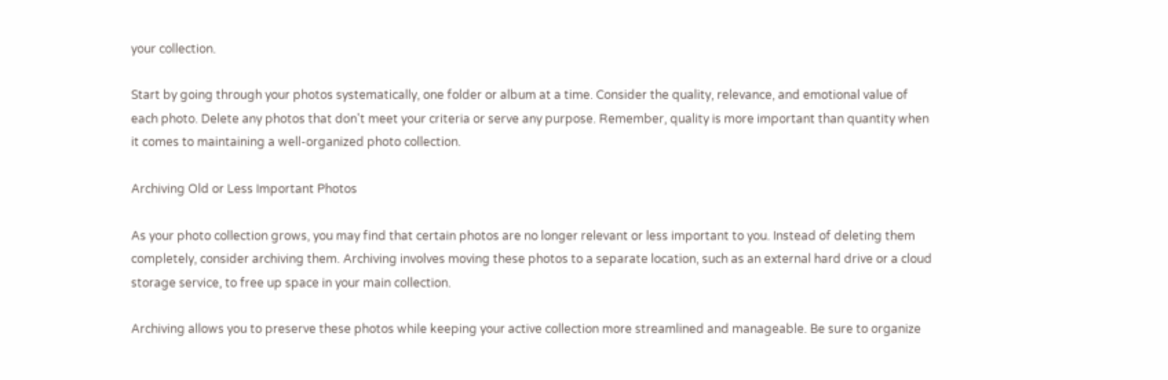your collection.

Start by going through your photos systematically, one folder or album at a time. Consider the quality, relevance, and emotional value of each photo. Delete any photos that don't meet your criteria or serve any purpose. Remember, quality is more important than quantity when it comes to maintaining a well-organized photo collection.

Archiving Old or Less Important Photos

As your photo collection grows, you may find that certain photos are no longer relevant or less important to you. Instead of deleting them completely, consider archiving them. Archiving involves moving these photos to a separate location, such as an external hard drive or a cloud storage service, to free up space in your main collection.

Archiving allows you to preserve these photos while keeping your active collection more streamlined and manageable. Be sure to organize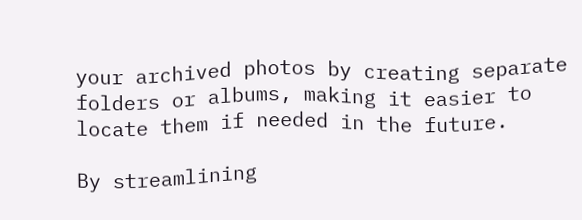your archived photos by creating separate folders or albums, making it easier to locate them if needed in the future.

By streamlining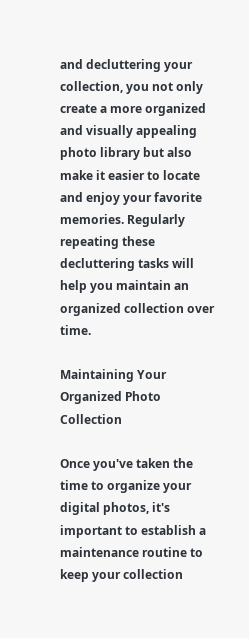and decluttering your collection, you not only create a more organized and visually appealing photo library but also make it easier to locate and enjoy your favorite memories. Regularly repeating these decluttering tasks will help you maintain an organized collection over time.

Maintaining Your Organized Photo Collection

Once you've taken the time to organize your digital photos, it's important to establish a maintenance routine to keep your collection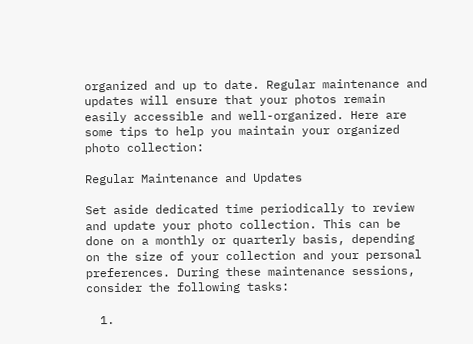organized and up to date. Regular maintenance and updates will ensure that your photos remain easily accessible and well-organized. Here are some tips to help you maintain your organized photo collection:

Regular Maintenance and Updates

Set aside dedicated time periodically to review and update your photo collection. This can be done on a monthly or quarterly basis, depending on the size of your collection and your personal preferences. During these maintenance sessions, consider the following tasks:

  1.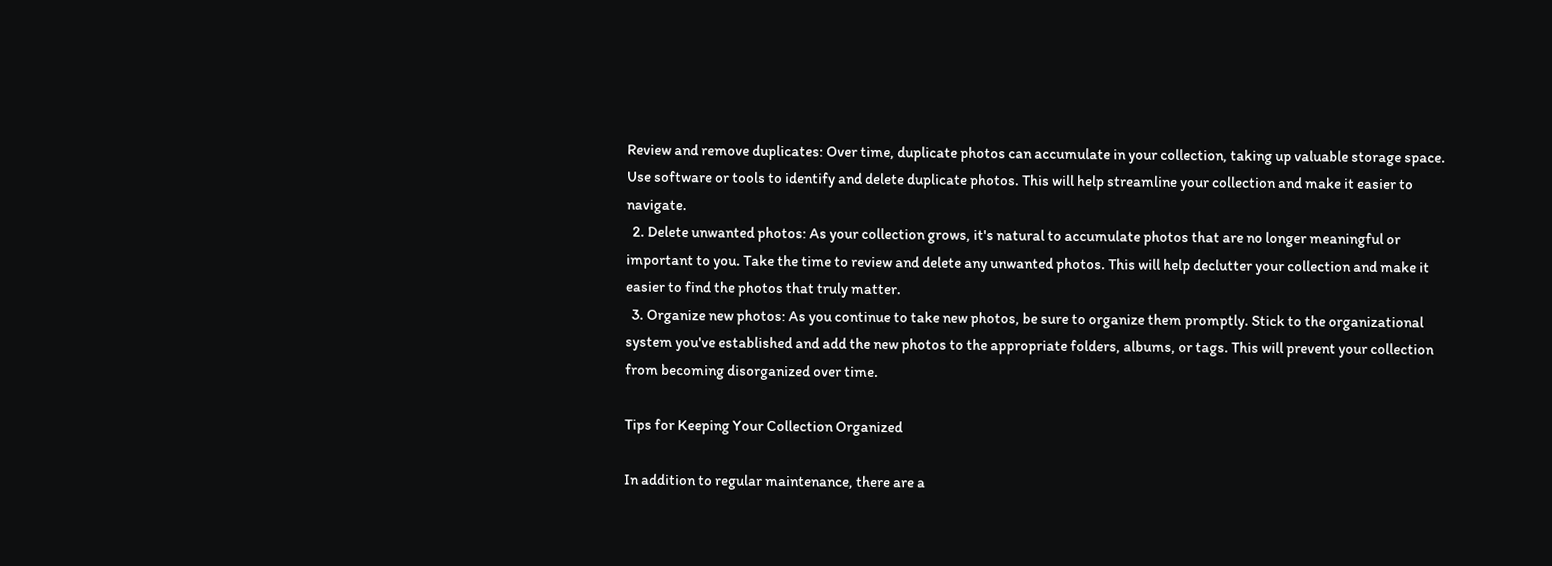Review and remove duplicates: Over time, duplicate photos can accumulate in your collection, taking up valuable storage space. Use software or tools to identify and delete duplicate photos. This will help streamline your collection and make it easier to navigate.
  2. Delete unwanted photos: As your collection grows, it's natural to accumulate photos that are no longer meaningful or important to you. Take the time to review and delete any unwanted photos. This will help declutter your collection and make it easier to find the photos that truly matter.
  3. Organize new photos: As you continue to take new photos, be sure to organize them promptly. Stick to the organizational system you've established and add the new photos to the appropriate folders, albums, or tags. This will prevent your collection from becoming disorganized over time.

Tips for Keeping Your Collection Organized

In addition to regular maintenance, there are a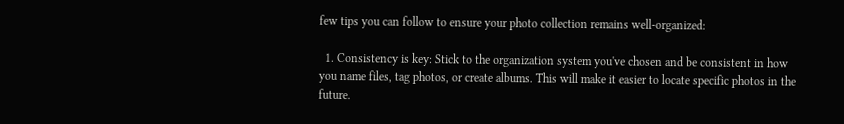few tips you can follow to ensure your photo collection remains well-organized:

  1. Consistency is key: Stick to the organization system you've chosen and be consistent in how you name files, tag photos, or create albums. This will make it easier to locate specific photos in the future.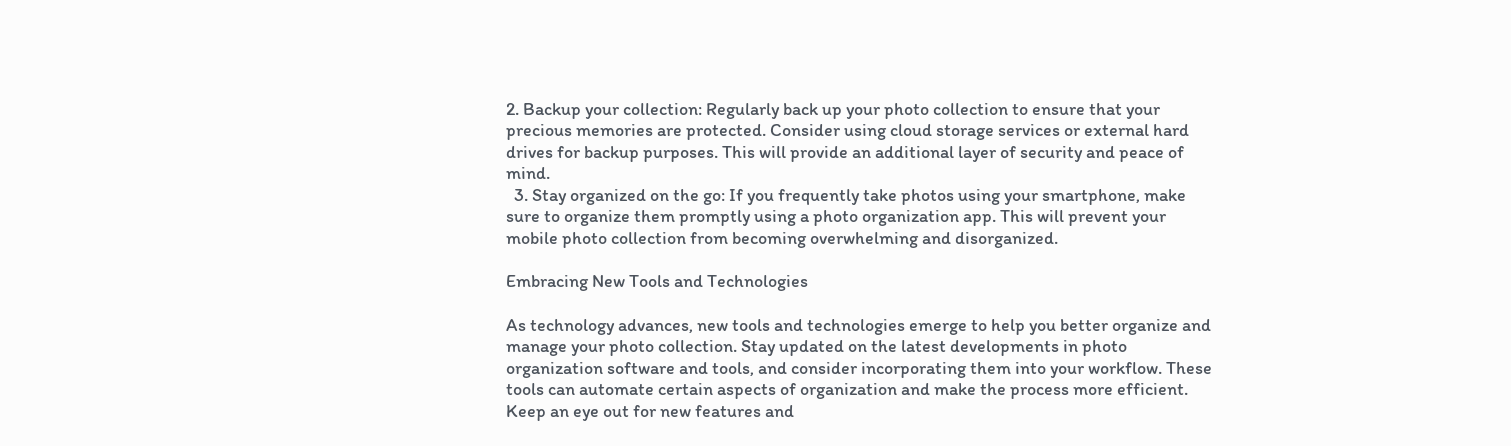2. Backup your collection: Regularly back up your photo collection to ensure that your precious memories are protected. Consider using cloud storage services or external hard drives for backup purposes. This will provide an additional layer of security and peace of mind.
  3. Stay organized on the go: If you frequently take photos using your smartphone, make sure to organize them promptly using a photo organization app. This will prevent your mobile photo collection from becoming overwhelming and disorganized.

Embracing New Tools and Technologies

As technology advances, new tools and technologies emerge to help you better organize and manage your photo collection. Stay updated on the latest developments in photo organization software and tools, and consider incorporating them into your workflow. These tools can automate certain aspects of organization and make the process more efficient. Keep an eye out for new features and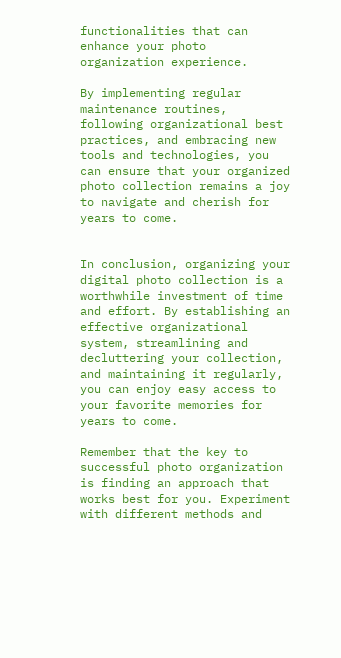functionalities that can enhance your photo organization experience.

By implementing regular maintenance routines, following organizational best practices, and embracing new tools and technologies, you can ensure that your organized photo collection remains a joy to navigate and cherish for years to come.


In conclusion, organizing your digital photo collection is a worthwhile investment of time and effort. By establishing an effective organizational system, streamlining and decluttering your collection, and maintaining it regularly, you can enjoy easy access to your favorite memories for years to come.

Remember that the key to successful photo organization is finding an approach that works best for you. Experiment with different methods and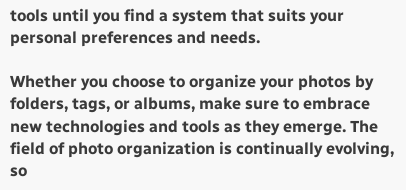tools until you find a system that suits your personal preferences and needs.

Whether you choose to organize your photos by folders, tags, or albums, make sure to embrace new technologies and tools as they emerge. The field of photo organization is continually evolving, so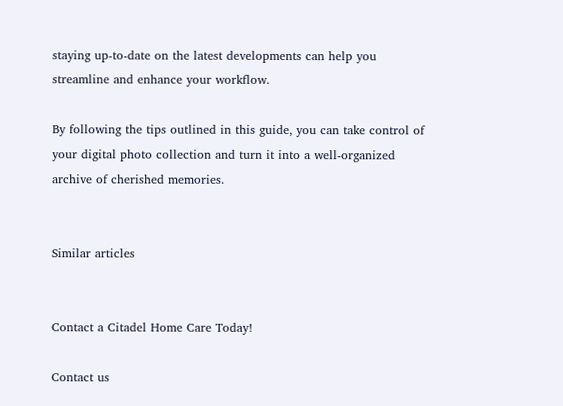staying up-to-date on the latest developments can help you streamline and enhance your workflow.

By following the tips outlined in this guide, you can take control of your digital photo collection and turn it into a well-organized archive of cherished memories.


Similar articles


Contact a Citadel Home Care Today!

Contact us